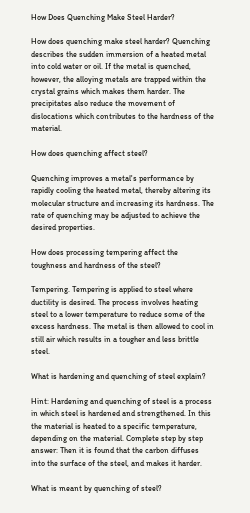How Does Quenching Make Steel Harder?

How does quenching make steel harder? Quenching describes the sudden immersion of a heated metal into cold water or oil. If the metal is quenched, however, the alloying metals are trapped within the crystal grains which makes them harder. The precipitates also reduce the movement of dislocations which contributes to the hardness of the material.

How does quenching affect steel?

Quenching improves a metal's performance by rapidly cooling the heated metal, thereby altering its molecular structure and increasing its hardness. The rate of quenching may be adjusted to achieve the desired properties.

How does processing tempering affect the toughness and hardness of the steel?

Tempering. Tempering is applied to steel where ductility is desired. The process involves heating steel to a lower temperature to reduce some of the excess hardness. The metal is then allowed to cool in still air which results in a tougher and less brittle steel.

What is hardening and quenching of steel explain?

Hint: Hardening and quenching of steel is a process in which steel is hardened and strengthened. In this the material is heated to a specific temperature, depending on the material. Complete step by step answer: Then it is found that the carbon diffuses into the surface of the steel, and makes it harder.

What is meant by quenching of steel?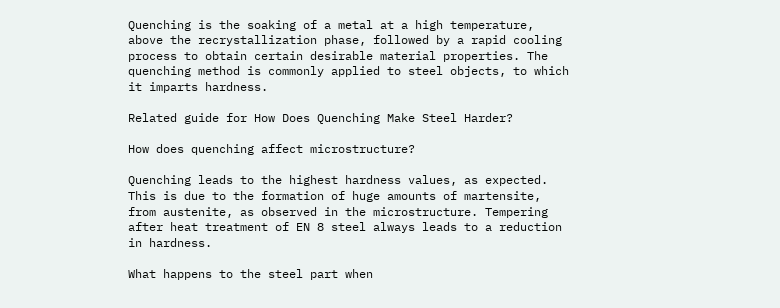Quenching is the soaking of a metal at a high temperature, above the recrystallization phase, followed by a rapid cooling process to obtain certain desirable material properties. The quenching method is commonly applied to steel objects, to which it imparts hardness.

Related guide for How Does Quenching Make Steel Harder?

How does quenching affect microstructure?

Quenching leads to the highest hardness values, as expected. This is due to the formation of huge amounts of martensite, from austenite, as observed in the microstructure. Tempering after heat treatment of EN 8 steel always leads to a reduction in hardness.

What happens to the steel part when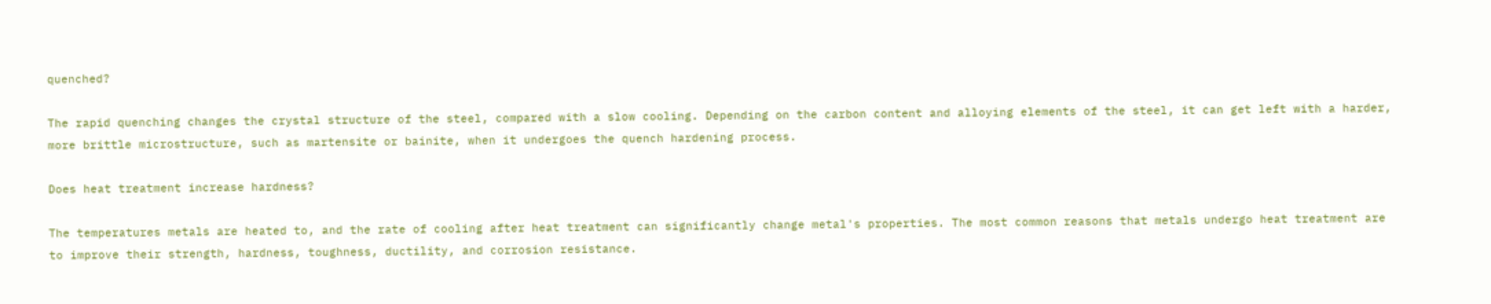quenched?

The rapid quenching changes the crystal structure of the steel, compared with a slow cooling. Depending on the carbon content and alloying elements of the steel, it can get left with a harder, more brittle microstructure, such as martensite or bainite, when it undergoes the quench hardening process.

Does heat treatment increase hardness?

The temperatures metals are heated to, and the rate of cooling after heat treatment can significantly change metal's properties. The most common reasons that metals undergo heat treatment are to improve their strength, hardness, toughness, ductility, and corrosion resistance.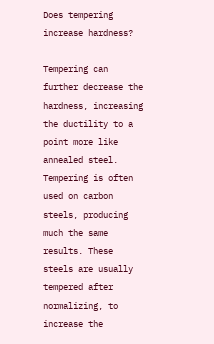Does tempering increase hardness?

Tempering can further decrease the hardness, increasing the ductility to a point more like annealed steel. Tempering is often used on carbon steels, producing much the same results. These steels are usually tempered after normalizing, to increase the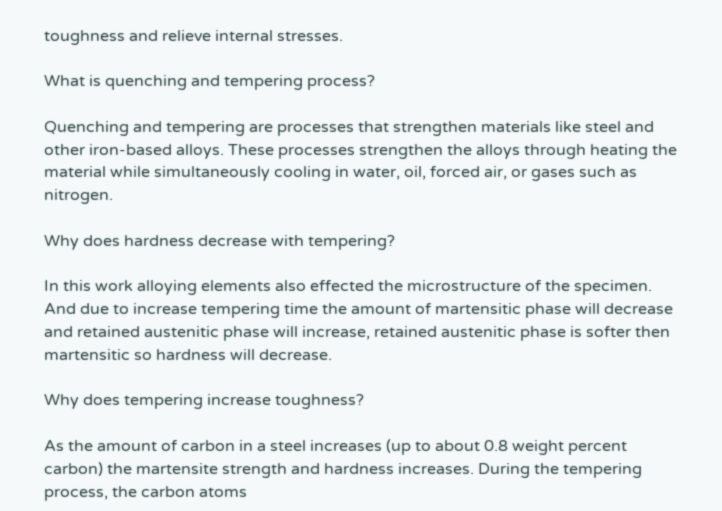toughness and relieve internal stresses.

What is quenching and tempering process?

Quenching and tempering are processes that strengthen materials like steel and other iron-based alloys. These processes strengthen the alloys through heating the material while simultaneously cooling in water, oil, forced air, or gases such as nitrogen.

Why does hardness decrease with tempering?

In this work alloying elements also effected the microstructure of the specimen. And due to increase tempering time the amount of martensitic phase will decrease and retained austenitic phase will increase, retained austenitic phase is softer then martensitic so hardness will decrease.

Why does tempering increase toughness?

As the amount of carbon in a steel increases (up to about 0.8 weight percent carbon) the martensite strength and hardness increases. During the tempering process, the carbon atoms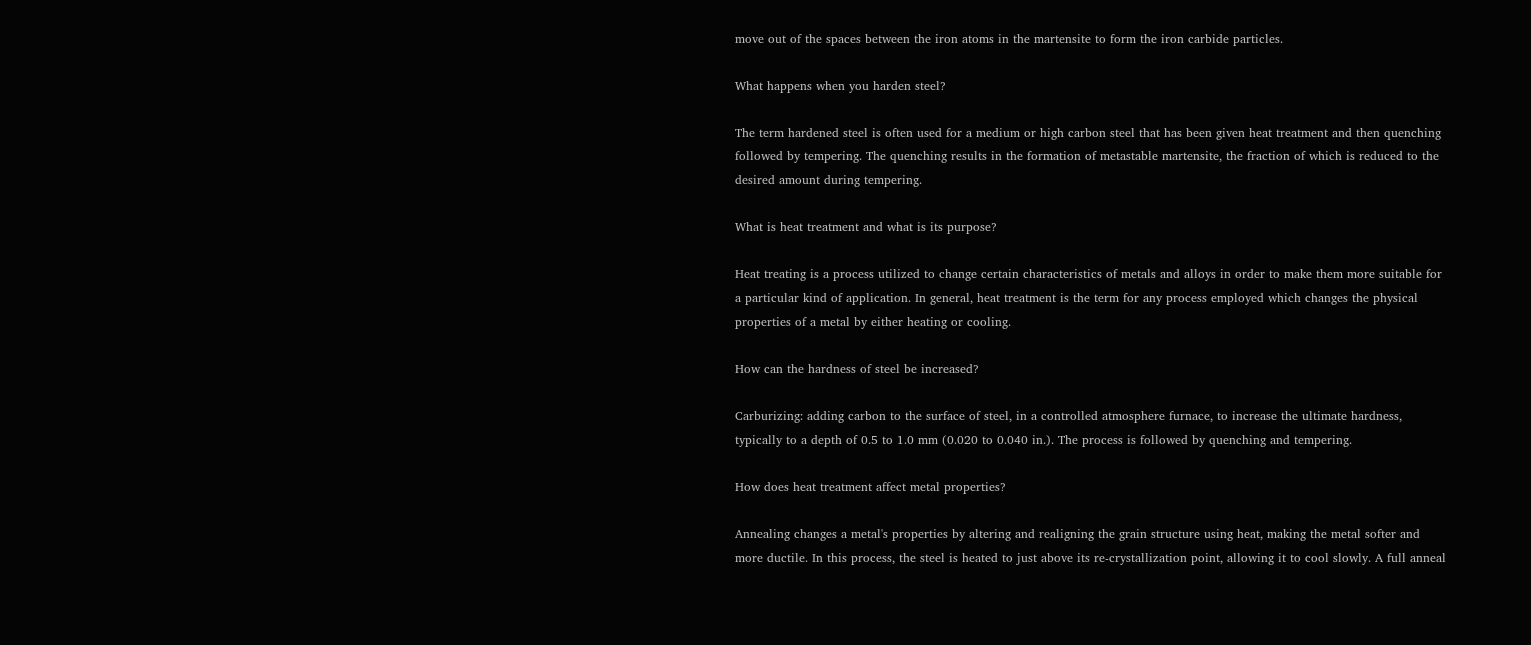move out of the spaces between the iron atoms in the martensite to form the iron carbide particles.

What happens when you harden steel?

The term hardened steel is often used for a medium or high carbon steel that has been given heat treatment and then quenching followed by tempering. The quenching results in the formation of metastable martensite, the fraction of which is reduced to the desired amount during tempering.

What is heat treatment and what is its purpose?

Heat treating is a process utilized to change certain characteristics of metals and alloys in order to make them more suitable for a particular kind of application. In general, heat treatment is the term for any process employed which changes the physical properties of a metal by either heating or cooling.

How can the hardness of steel be increased?

Carburizing: adding carbon to the surface of steel, in a controlled atmosphere furnace, to increase the ultimate hardness, typically to a depth of 0.5 to 1.0 mm (0.020 to 0.040 in.). The process is followed by quenching and tempering.

How does heat treatment affect metal properties?

Annealing changes a metal's properties by altering and realigning the grain structure using heat, making the metal softer and more ductile. In this process, the steel is heated to just above its re-crystallization point, allowing it to cool slowly. A full anneal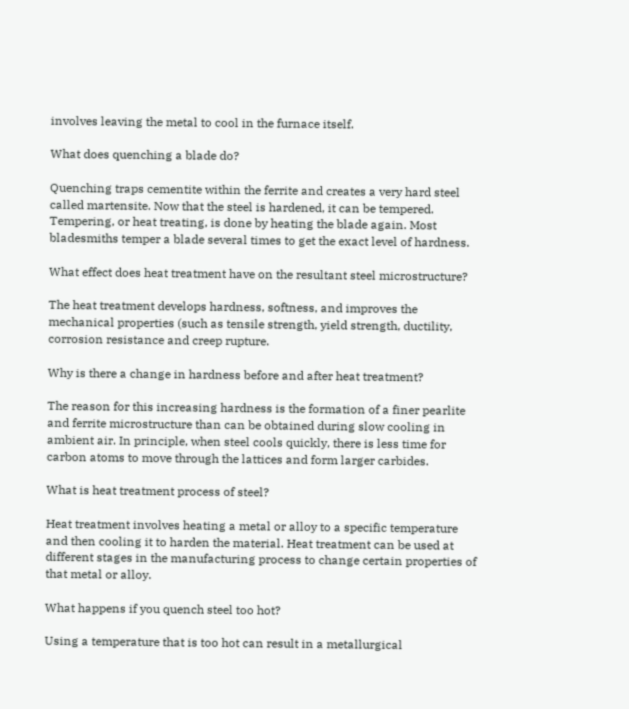involves leaving the metal to cool in the furnace itself.

What does quenching a blade do?

Quenching traps cementite within the ferrite and creates a very hard steel called martensite. Now that the steel is hardened, it can be tempered. Tempering, or heat treating, is done by heating the blade again. Most bladesmiths temper a blade several times to get the exact level of hardness.

What effect does heat treatment have on the resultant steel microstructure?

The heat treatment develops hardness, softness, and improves the mechanical properties (such as tensile strength, yield strength, ductility, corrosion resistance and creep rupture.

Why is there a change in hardness before and after heat treatment?

The reason for this increasing hardness is the formation of a finer pearlite and ferrite microstructure than can be obtained during slow cooling in ambient air. In principle, when steel cools quickly, there is less time for carbon atoms to move through the lattices and form larger carbides.

What is heat treatment process of steel?

Heat treatment involves heating a metal or alloy to a specific temperature and then cooling it to harden the material. Heat treatment can be used at different stages in the manufacturing process to change certain properties of that metal or alloy.

What happens if you quench steel too hot?

Using a temperature that is too hot can result in a metallurgical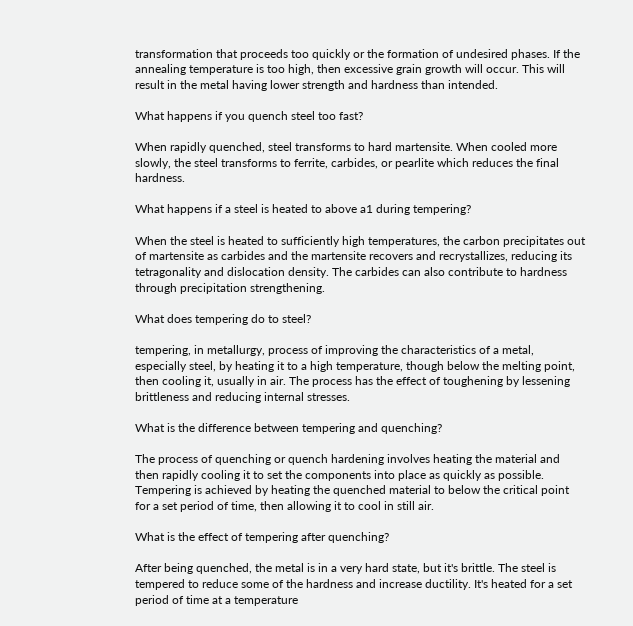transformation that proceeds too quickly or the formation of undesired phases. If the annealing temperature is too high, then excessive grain growth will occur. This will result in the metal having lower strength and hardness than intended.

What happens if you quench steel too fast?

When rapidly quenched, steel transforms to hard martensite. When cooled more slowly, the steel transforms to ferrite, carbides, or pearlite which reduces the final hardness.

What happens if a steel is heated to above a1 during tempering?

When the steel is heated to sufficiently high temperatures, the carbon precipitates out of martensite as carbides and the martensite recovers and recrystallizes, reducing its tetragonality and dislocation density. The carbides can also contribute to hardness through precipitation strengthening.

What does tempering do to steel?

tempering, in metallurgy, process of improving the characteristics of a metal, especially steel, by heating it to a high temperature, though below the melting point, then cooling it, usually in air. The process has the effect of toughening by lessening brittleness and reducing internal stresses.

What is the difference between tempering and quenching?

The process of quenching or quench hardening involves heating the material and then rapidly cooling it to set the components into place as quickly as possible. Tempering is achieved by heating the quenched material to below the critical point for a set period of time, then allowing it to cool in still air.

What is the effect of tempering after quenching?

After being quenched, the metal is in a very hard state, but it's brittle. The steel is tempered to reduce some of the hardness and increase ductility. It's heated for a set period of time at a temperature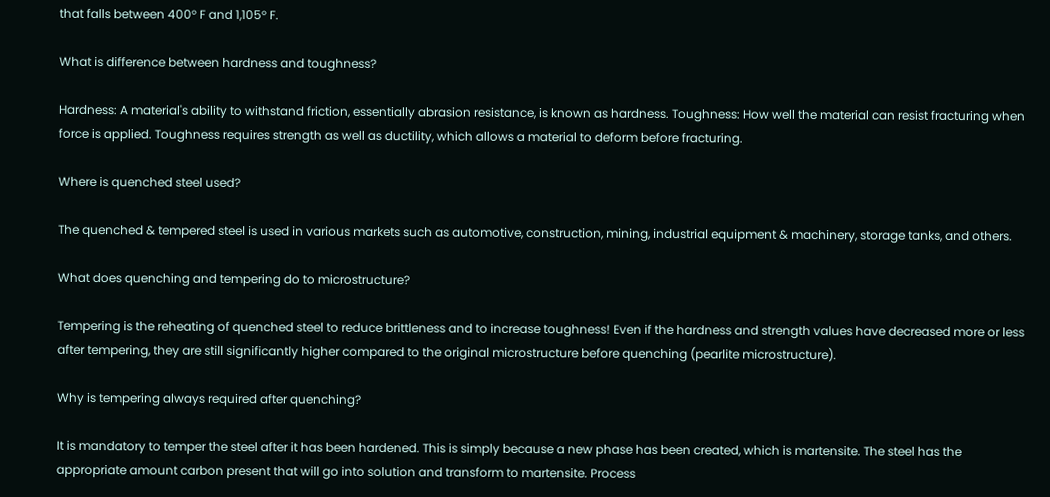that falls between 400° F and 1,105° F.

What is difference between hardness and toughness?

Hardness: A material's ability to withstand friction, essentially abrasion resistance, is known as hardness. Toughness: How well the material can resist fracturing when force is applied. Toughness requires strength as well as ductility, which allows a material to deform before fracturing.

Where is quenched steel used?

The quenched & tempered steel is used in various markets such as automotive, construction, mining, industrial equipment & machinery, storage tanks, and others.

What does quenching and tempering do to microstructure?

Tempering is the reheating of quenched steel to reduce brittleness and to increase toughness! Even if the hardness and strength values have decreased more or less after tempering, they are still significantly higher compared to the original microstructure before quenching (pearlite microstructure).

Why is tempering always required after quenching?

It is mandatory to temper the steel after it has been hardened. This is simply because a new phase has been created, which is martensite. The steel has the appropriate amount carbon present that will go into solution and transform to martensite. Process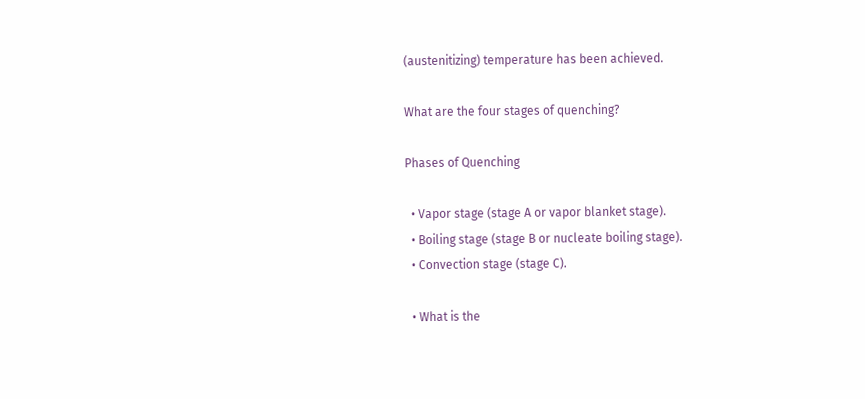(austenitizing) temperature has been achieved.

What are the four stages of quenching?

Phases of Quenching

  • Vapor stage (stage A or vapor blanket stage).
  • Boiling stage (stage B or nucleate boiling stage).
  • Convection stage (stage C).

  • What is the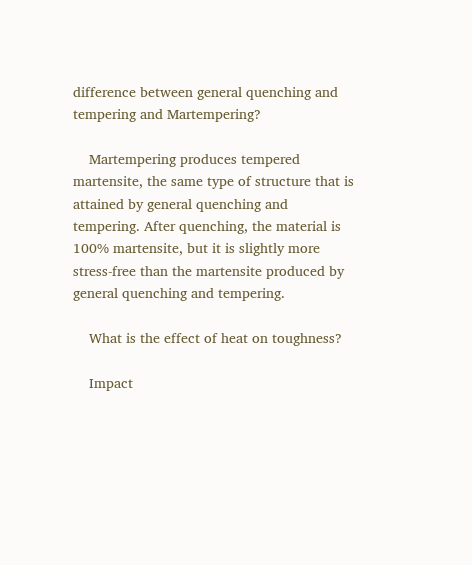difference between general quenching and tempering and Martempering?

    Martempering produces tempered martensite, the same type of structure that is attained by general quenching and tempering. After quenching, the material is 100% martensite, but it is slightly more stress-free than the martensite produced by general quenching and tempering.

    What is the effect of heat on toughness?

    Impact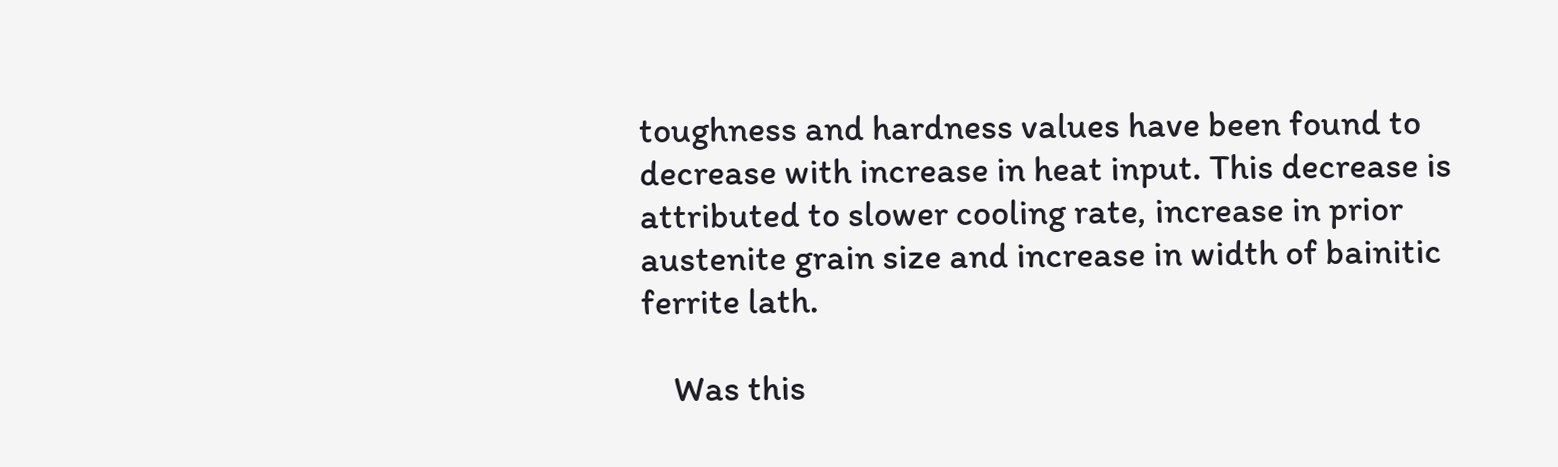toughness and hardness values have been found to decrease with increase in heat input. This decrease is attributed to slower cooling rate, increase in prior austenite grain size and increase in width of bainitic ferrite lath.

    Was this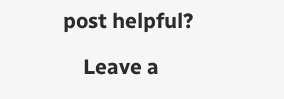post helpful?

    Leave a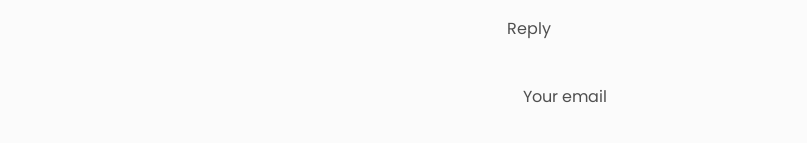Reply

    Your email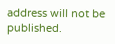address will not be published.